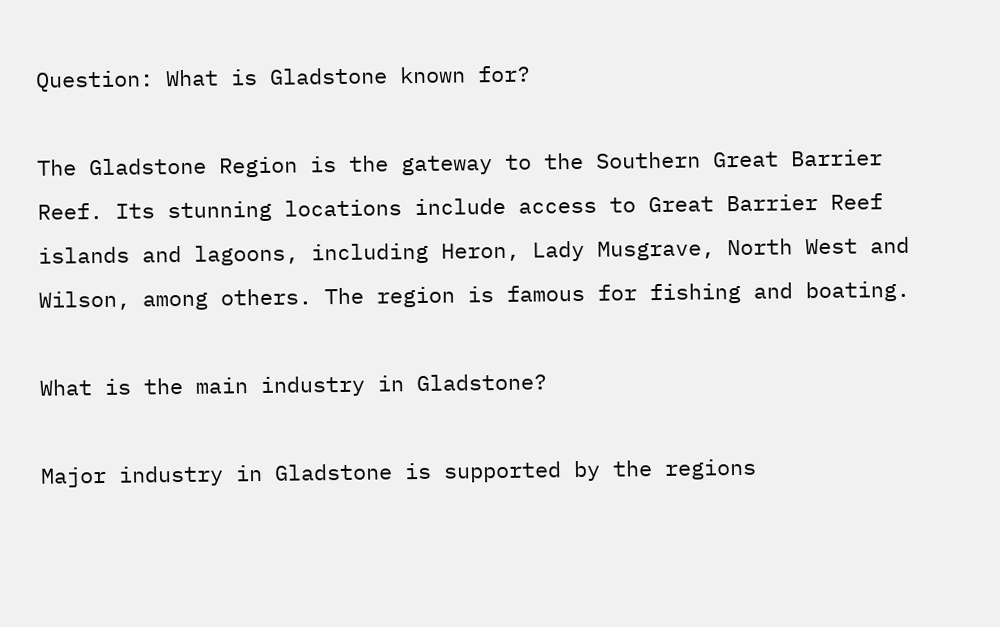Question: What is Gladstone known for?

The Gladstone Region is the gateway to the Southern Great Barrier Reef. Its stunning locations include access to Great Barrier Reef islands and lagoons, including Heron, Lady Musgrave, North West and Wilson, among others. The region is famous for fishing and boating.

What is the main industry in Gladstone?

Major industry in Gladstone is supported by the regions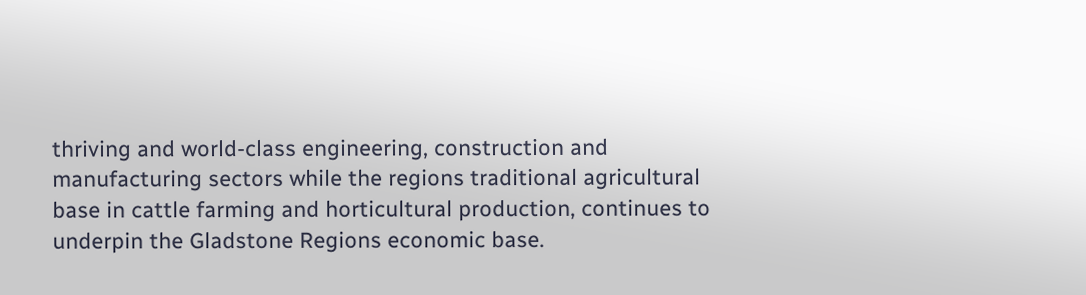thriving and world-class engineering, construction and manufacturing sectors while the regions traditional agricultural base in cattle farming and horticultural production, continues to underpin the Gladstone Regions economic base.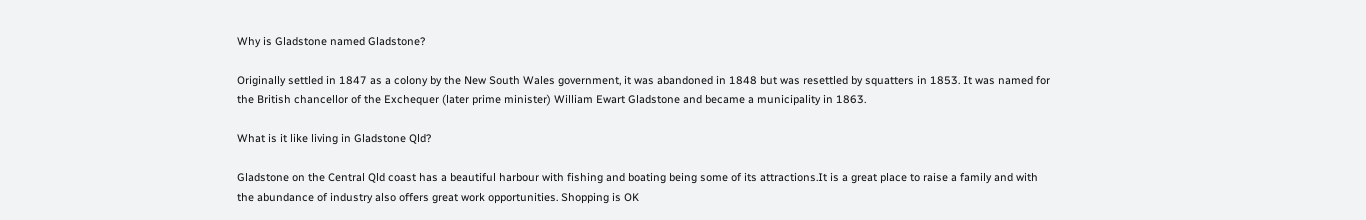Why is Gladstone named Gladstone?

Originally settled in 1847 as a colony by the New South Wales government, it was abandoned in 1848 but was resettled by squatters in 1853. It was named for the British chancellor of the Exchequer (later prime minister) William Ewart Gladstone and became a municipality in 1863.

What is it like living in Gladstone Qld?

Gladstone on the Central Qld coast has a beautiful harbour with fishing and boating being some of its attractions.It is a great place to raise a family and with the abundance of industry also offers great work opportunities. Shopping is OK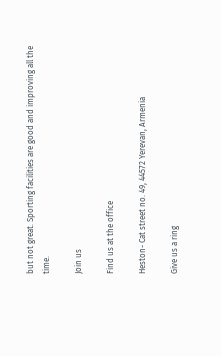but not great. Sporting facilities are good and improving all the time.

Join us

Find us at the office

Heston- Cat street no. 49, 44572 Yerevan, Armenia

Give us a ring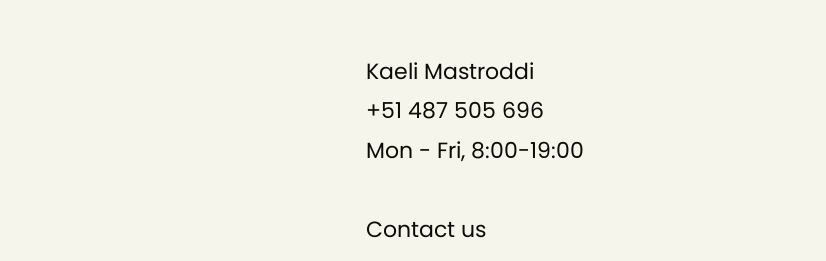Kaeli Mastroddi
+51 487 505 696
Mon - Fri, 8:00-19:00

Contact us